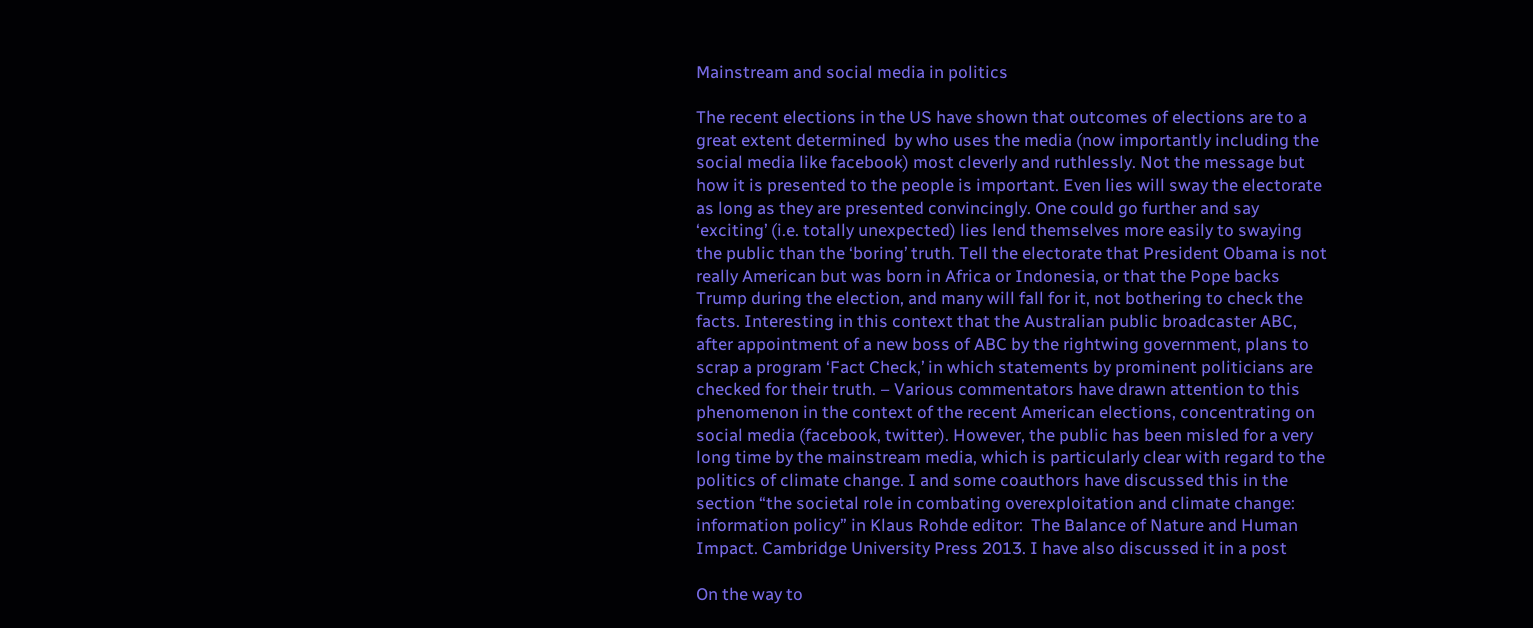Mainstream and social media in politics

The recent elections in the US have shown that outcomes of elections are to a great extent determined  by who uses the media (now importantly including the social media like facebook) most cleverly and ruthlessly. Not the message but how it is presented to the people is important. Even lies will sway the electorate as long as they are presented convincingly. One could go further and say ‘exciting’ (i.e. totally unexpected) lies lend themselves more easily to swaying the public than the ‘boring’ truth. Tell the electorate that President Obama is not really American but was born in Africa or Indonesia, or that the Pope backs Trump during the election, and many will fall for it, not bothering to check the facts. Interesting in this context that the Australian public broadcaster ABC, after appointment of a new boss of ABC by the rightwing government, plans to scrap a program ‘Fact Check,’ in which statements by prominent politicians are checked for their truth. – Various commentators have drawn attention to this phenomenon in the context of the recent American elections, concentrating on social media (facebook, twitter). However, the public has been misled for a very long time by the mainstream media, which is particularly clear with regard to the politics of climate change. I and some coauthors have discussed this in the section “the societal role in combating overexploitation and climate change: information policy” in Klaus Rohde editor:  The Balance of Nature and Human Impact. Cambridge University Press 2013. I have also discussed it in a post

On the way to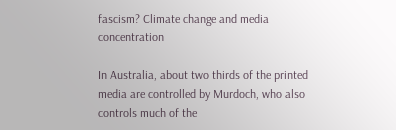fascism? Climate change and media concentration

In Australia, about two thirds of the printed media are controlled by Murdoch, who also controls much of the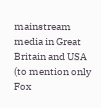mainstream media in Great Britain and USA (to mention only Fox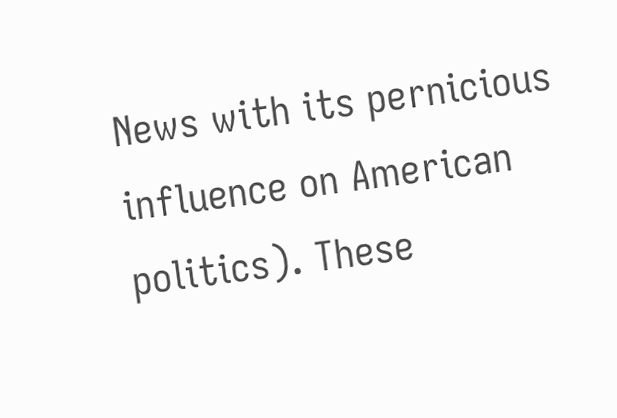News with its pernicious influence on American politics). These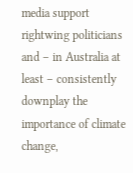media support rightwing politicians and – in Australia at least – consistently downplay the importance of climate change,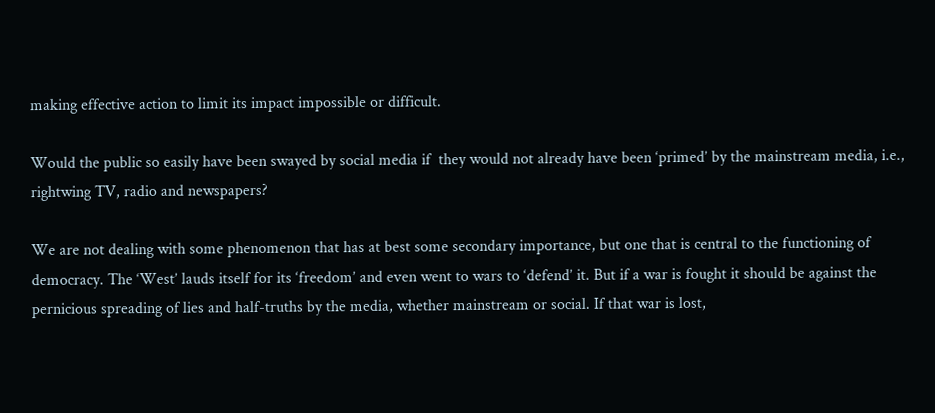making effective action to limit its impact impossible or difficult.

Would the public so easily have been swayed by social media if  they would not already have been ‘primed’ by the mainstream media, i.e., rightwing TV, radio and newspapers?

We are not dealing with some phenomenon that has at best some secondary importance, but one that is central to the functioning of democracy. The ‘West’ lauds itself for its ‘freedom’ and even went to wars to ‘defend’ it. But if a war is fought it should be against the pernicious spreading of lies and half-truths by the media, whether mainstream or social. If that war is lost,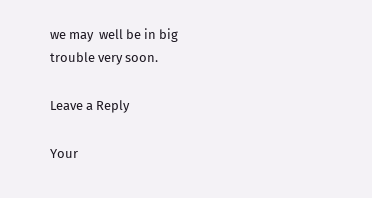we may  well be in big trouble very soon.

Leave a Reply

Your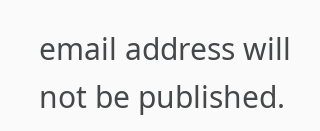email address will not be published.